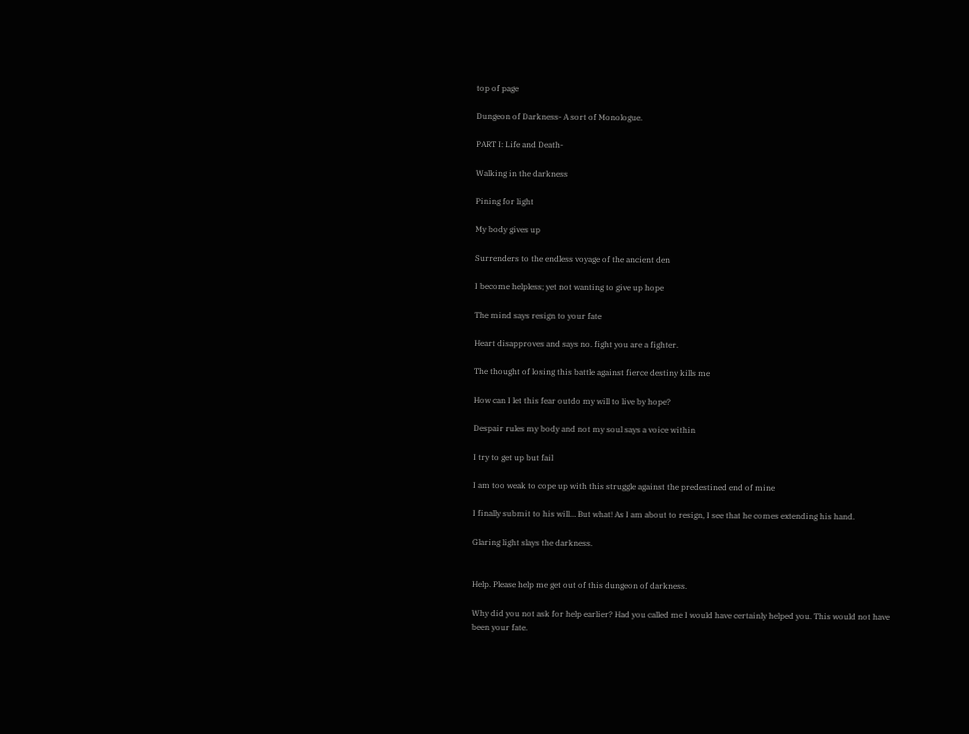top of page

Dungeon of Darkness- A sort of Monologue.

PART I: Life and Death-

Walking in the darkness

Pining for light

My body gives up

Surrenders to the endless voyage of the ancient den

I become helpless; yet not wanting to give up hope

The mind says resign to your fate

Heart disapproves and says no. fight you are a fighter.

The thought of losing this battle against fierce destiny kills me

How can I let this fear outdo my will to live by hope?

Despair rules my body and not my soul says a voice within

I try to get up but fail

I am too weak to cope up with this struggle against the predestined end of mine

I finally submit to his will… But what! As I am about to resign, I see that he comes extending his hand.

Glaring light slays the darkness.


Help. Please help me get out of this dungeon of darkness.

Why did you not ask for help earlier? Had you called me I would have certainly helped you. This would not have been your fate.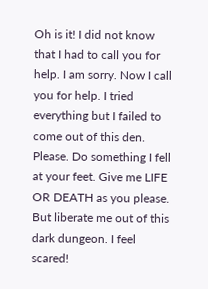Oh is it! I did not know that I had to call you for help. I am sorry. Now I call you for help. I tried everything but I failed to come out of this den. Please. Do something I fell at your feet. Give me LIFE OR DEATH as you please. But liberate me out of this dark dungeon. I feel scared!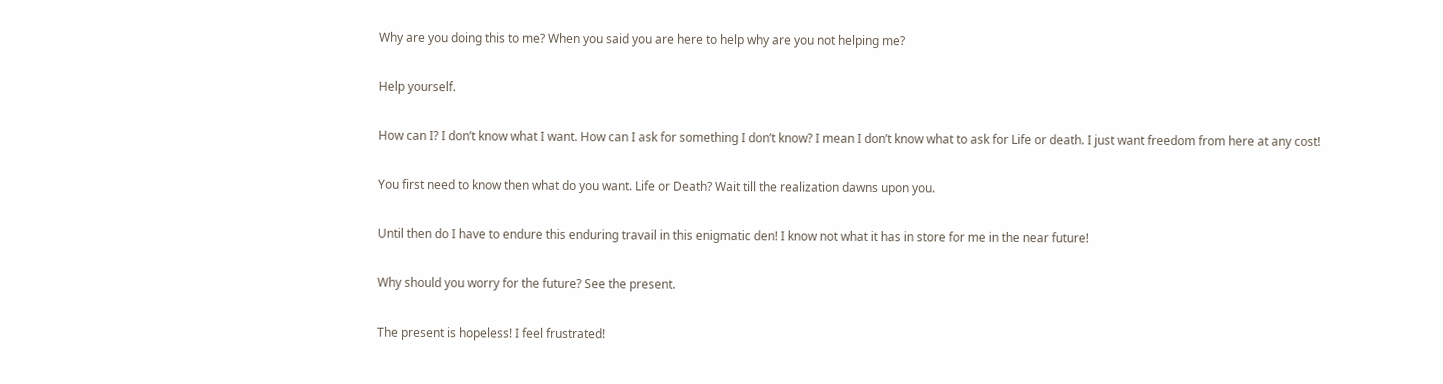Why are you doing this to me? When you said you are here to help why are you not helping me?

Help yourself.

How can I? I don’t know what I want. How can I ask for something I don’t know? I mean I don’t know what to ask for Life or death. I just want freedom from here at any cost!

You first need to know then what do you want. Life or Death? Wait till the realization dawns upon you.

Until then do I have to endure this enduring travail in this enigmatic den! I know not what it has in store for me in the near future!

Why should you worry for the future? See the present.

The present is hopeless! I feel frustrated!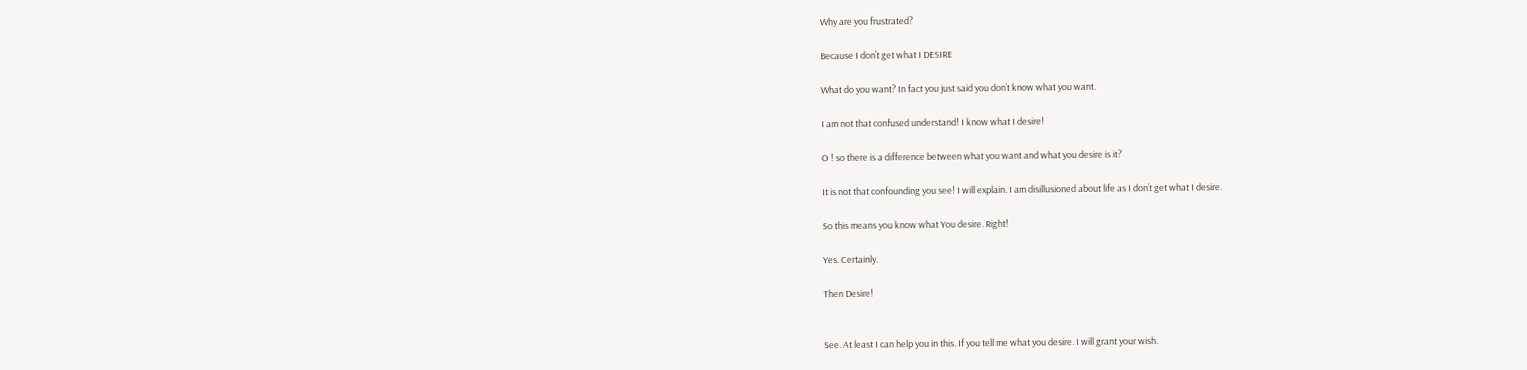Why are you frustrated?

Because I don’t get what I DESIRE

What do you want? In fact you just said you don’t know what you want.

I am not that confused understand! I know what I desire!

O ! so there is a difference between what you want and what you desire is it?

It is not that confounding you see! I will explain. I am disillusioned about life as I don’t get what I desire.

So this means you know what You desire. Right!

Yes. Certainly.

Then Desire!


See. At least I can help you in this. If you tell me what you desire. I will grant your wish.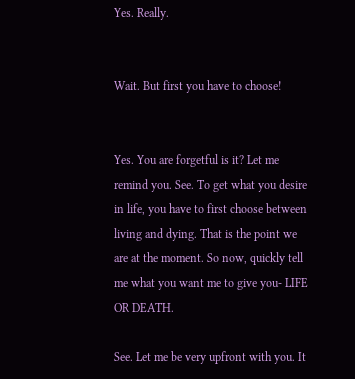Yes. Really.


Wait. But first you have to choose!


Yes. You are forgetful is it? Let me remind you. See. To get what you desire in life, you have to first choose between living and dying. That is the point we are at the moment. So now, quickly tell me what you want me to give you- LIFE OR DEATH.

See. Let me be very upfront with you. It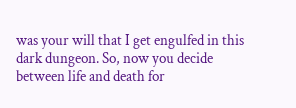was your will that I get engulfed in this dark dungeon. So, now you decide between life and death for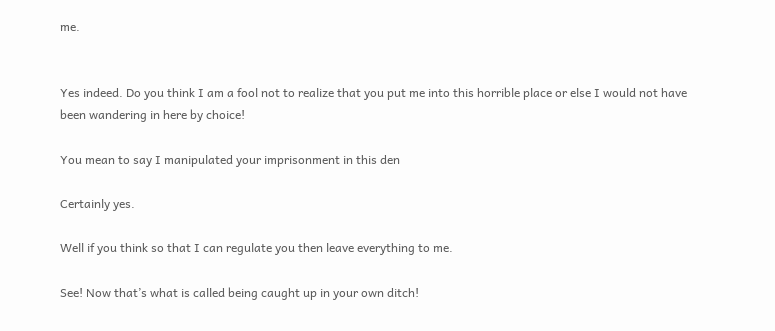me.


Yes indeed. Do you think I am a fool not to realize that you put me into this horrible place or else I would not have been wandering in here by choice!

You mean to say I manipulated your imprisonment in this den

Certainly yes.

Well if you think so that I can regulate you then leave everything to me.

See! Now that’s what is called being caught up in your own ditch!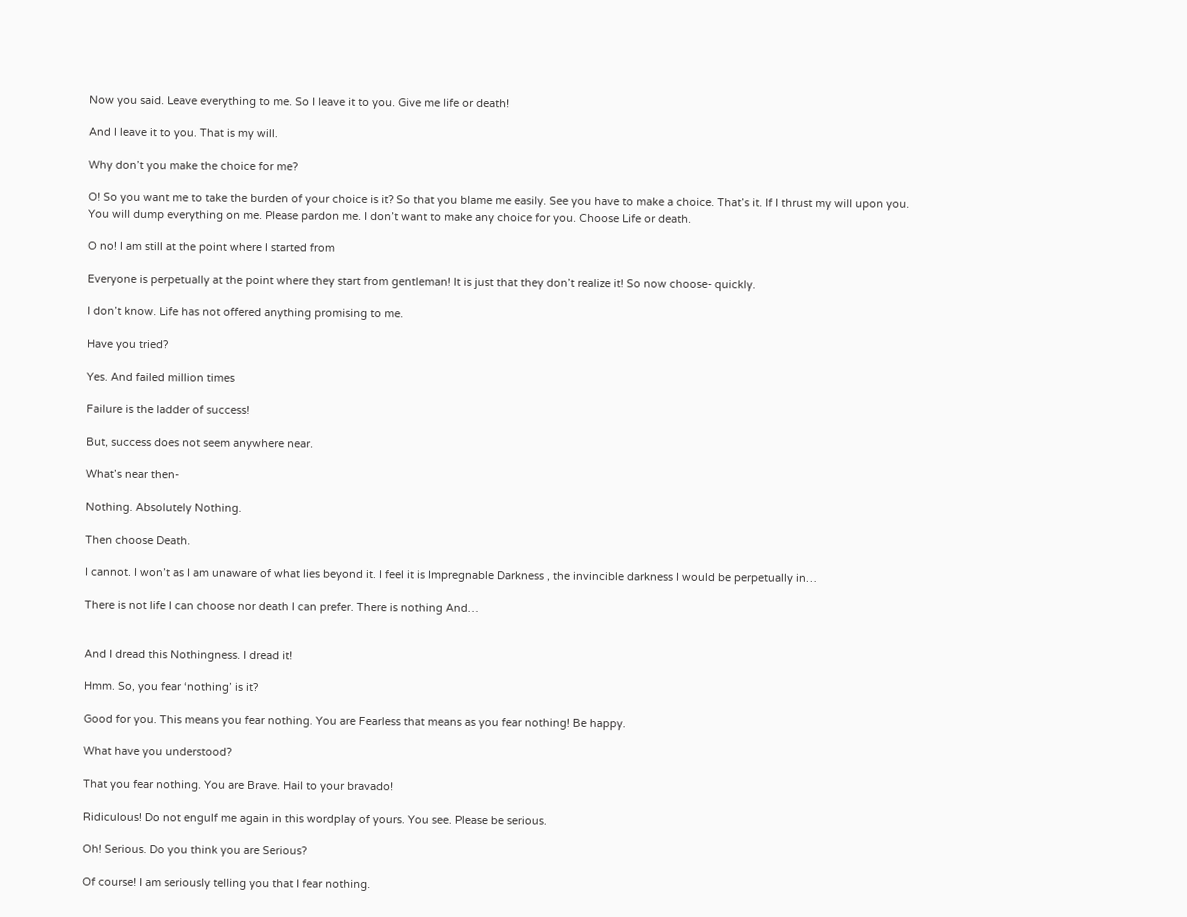Now you said. Leave everything to me. So I leave it to you. Give me life or death!

And I leave it to you. That is my will.

Why don’t you make the choice for me?

O! So you want me to take the burden of your choice is it? So that you blame me easily. See you have to make a choice. That’s it. If I thrust my will upon you. You will dump everything on me. Please pardon me. I don’t want to make any choice for you. Choose Life or death.

O no! I am still at the point where I started from

Everyone is perpetually at the point where they start from gentleman! It is just that they don’t realize it! So now choose- quickly.

I don’t know. Life has not offered anything promising to me.

Have you tried?

Yes. And failed million times

Failure is the ladder of success!

But, success does not seem anywhere near.

What’s near then-

Nothing. Absolutely Nothing.

Then choose Death.

I cannot. I won’t as I am unaware of what lies beyond it. I feel it is Impregnable Darkness , the invincible darkness I would be perpetually in…

There is not life I can choose nor death I can prefer. There is nothing And…


And I dread this Nothingness. I dread it!

Hmm. So, you fear ‘nothing’ is it?

Good for you. This means you fear nothing. You are Fearless that means as you fear nothing! Be happy.

What have you understood?

That you fear nothing. You are Brave. Hail to your bravado!

Ridiculous! Do not engulf me again in this wordplay of yours. You see. Please be serious.

Oh! Serious. Do you think you are Serious?

Of course! I am seriously telling you that I fear nothing.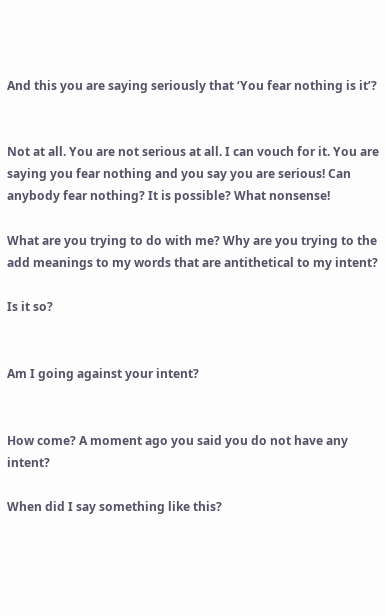And this you are saying seriously that ‘You fear nothing is it’?


Not at all. You are not serious at all. I can vouch for it. You are saying you fear nothing and you say you are serious! Can anybody fear nothing? It is possible? What nonsense!

What are you trying to do with me? Why are you trying to the add meanings to my words that are antithetical to my intent?

Is it so?


Am I going against your intent?


How come? A moment ago you said you do not have any intent?

When did I say something like this?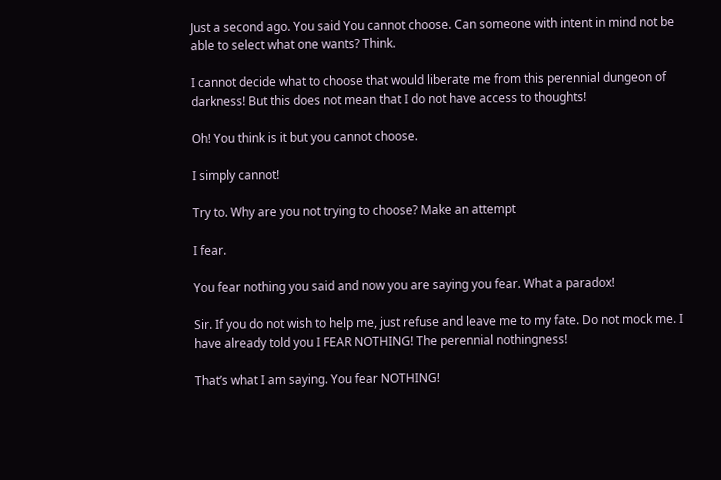Just a second ago. You said You cannot choose. Can someone with intent in mind not be able to select what one wants? Think.

I cannot decide what to choose that would liberate me from this perennial dungeon of darkness! But this does not mean that I do not have access to thoughts!

Oh! You think is it but you cannot choose.

I simply cannot!

Try to. Why are you not trying to choose? Make an attempt

I fear.

You fear nothing you said and now you are saying you fear. What a paradox!

Sir. If you do not wish to help me, just refuse and leave me to my fate. Do not mock me. I have already told you I FEAR NOTHING! The perennial nothingness!

That’s what I am saying. You fear NOTHING!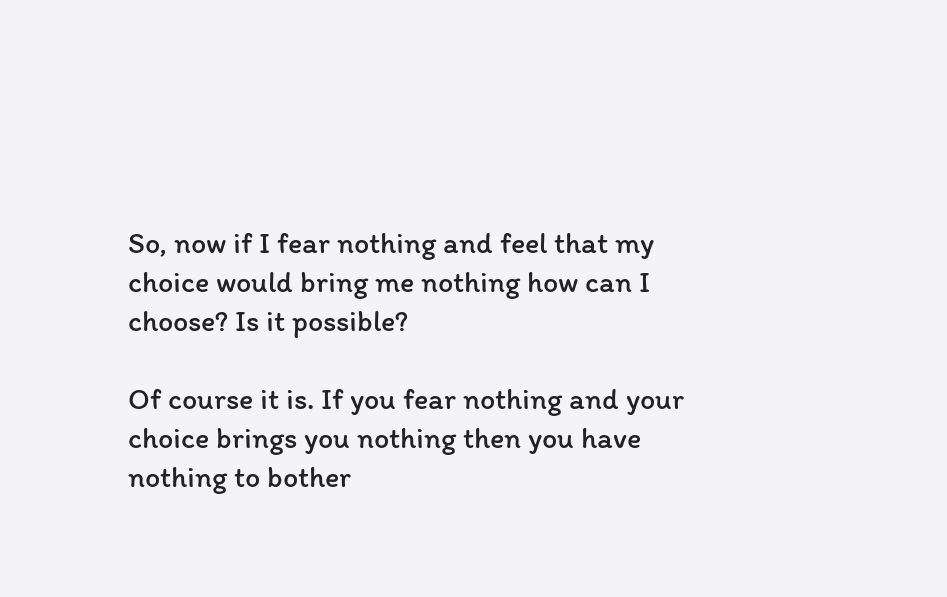So, now if I fear nothing and feel that my choice would bring me nothing how can I choose? Is it possible?

Of course it is. If you fear nothing and your choice brings you nothing then you have nothing to bother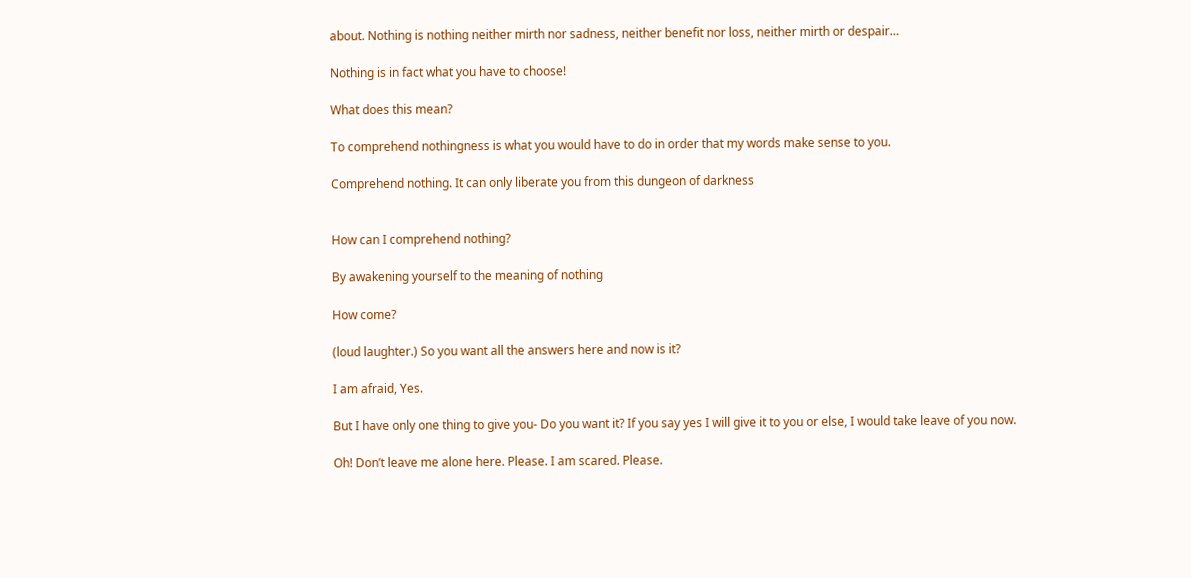about. Nothing is nothing neither mirth nor sadness, neither benefit nor loss, neither mirth or despair…

Nothing is in fact what you have to choose!

What does this mean?

To comprehend nothingness is what you would have to do in order that my words make sense to you.

Comprehend nothing. It can only liberate you from this dungeon of darkness


How can I comprehend nothing?

By awakening yourself to the meaning of nothing

How come?

(loud laughter.) So you want all the answers here and now is it?

I am afraid, Yes.

But I have only one thing to give you- Do you want it? If you say yes I will give it to you or else, I would take leave of you now.

Oh! Don’t leave me alone here. Please. I am scared. Please.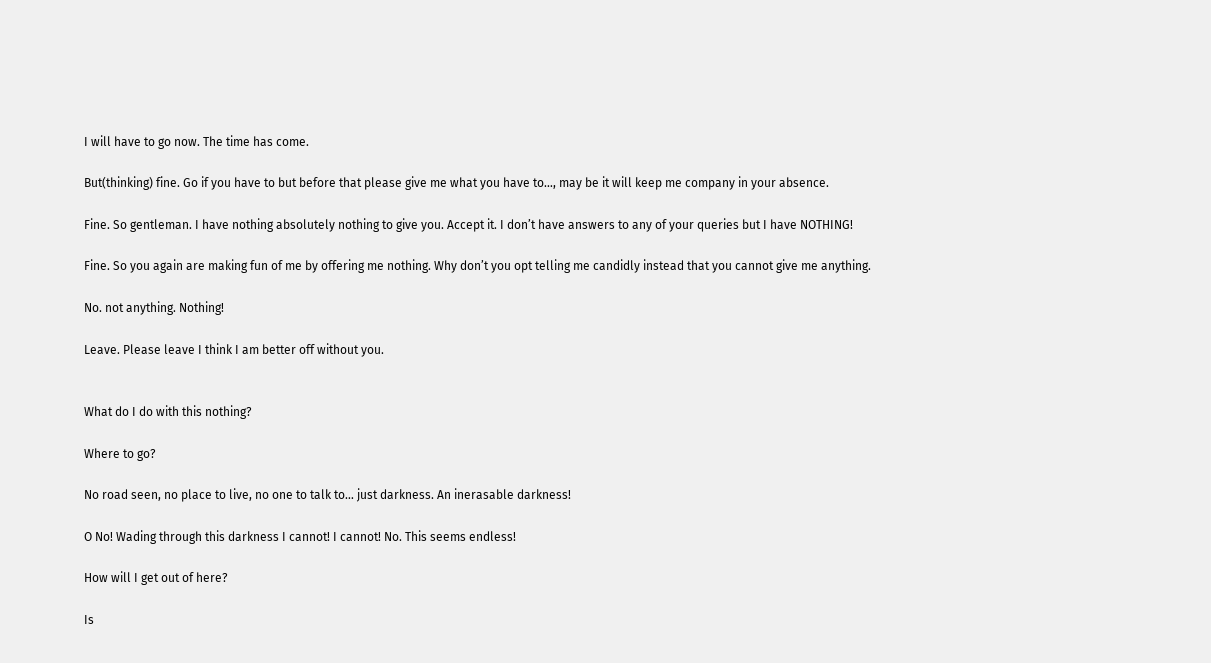I will have to go now. The time has come.

But(thinking) fine. Go if you have to but before that please give me what you have to…, may be it will keep me company in your absence.

Fine. So gentleman. I have nothing absolutely nothing to give you. Accept it. I don’t have answers to any of your queries but I have NOTHING!

Fine. So you again are making fun of me by offering me nothing. Why don’t you opt telling me candidly instead that you cannot give me anything.

No. not anything. Nothing!

Leave. Please leave I think I am better off without you.


What do I do with this nothing?

Where to go?

No road seen, no place to live, no one to talk to… just darkness. An inerasable darkness!

O No! Wading through this darkness I cannot! I cannot! No. This seems endless!

How will I get out of here?

Is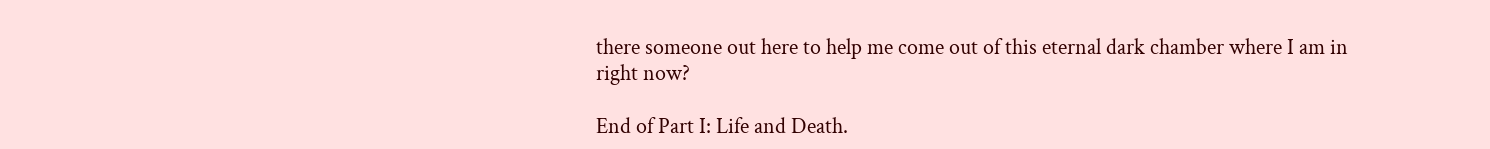there someone out here to help me come out of this eternal dark chamber where I am in right now?

End of Part I: Life and Death.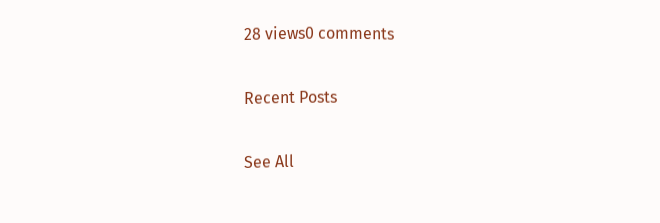28 views0 comments

Recent Posts

See All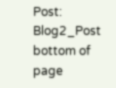Post: Blog2_Post
bottom of page